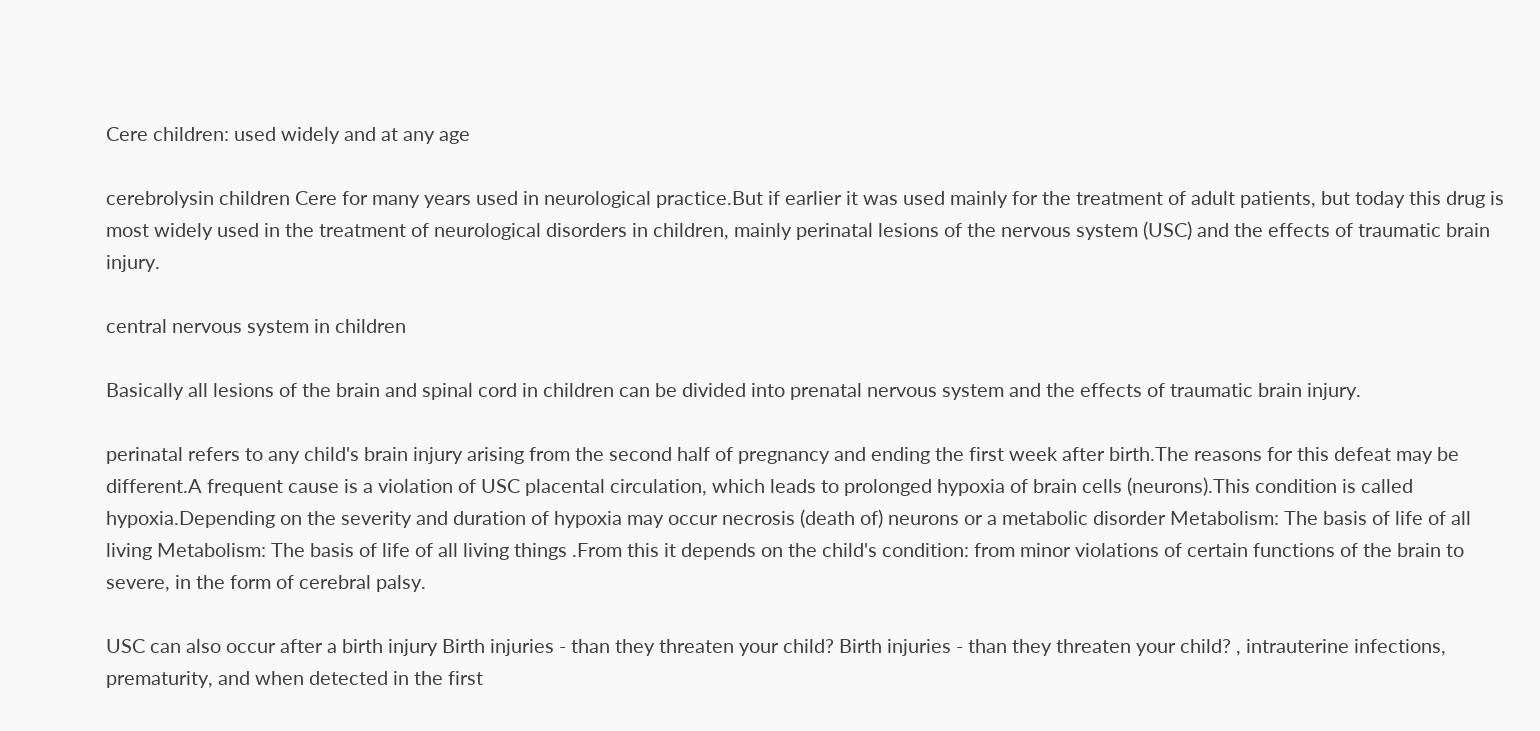Cere children: used widely and at any age

cerebrolysin children Cere for many years used in neurological practice.But if earlier it was used mainly for the treatment of adult patients, but today this drug is most widely used in the treatment of neurological disorders in children, mainly perinatal lesions of the nervous system (USC) and the effects of traumatic brain injury.

central nervous system in children

Basically all lesions of the brain and spinal cord in children can be divided into prenatal nervous system and the effects of traumatic brain injury.

perinatal refers to any child's brain injury arising from the second half of pregnancy and ending the first week after birth.The reasons for this defeat may be different.A frequent cause is a violation of USC placental circulation, which leads to prolonged hypoxia of brain cells (neurons).This condition is called hypoxia.Depending on the severity and duration of hypoxia may occur necrosis (death of) neurons or a metabolic disorder Metabolism: The basis of life of all living Metabolism: The basis of life of all living things .From this it depends on the child's condition: from minor violations of certain functions of the brain to severe, in the form of cerebral palsy.

USC can also occur after a birth injury Birth injuries - than they threaten your child? Birth injuries - than they threaten your child? , intrauterine infections, prematurity, and when detected in the first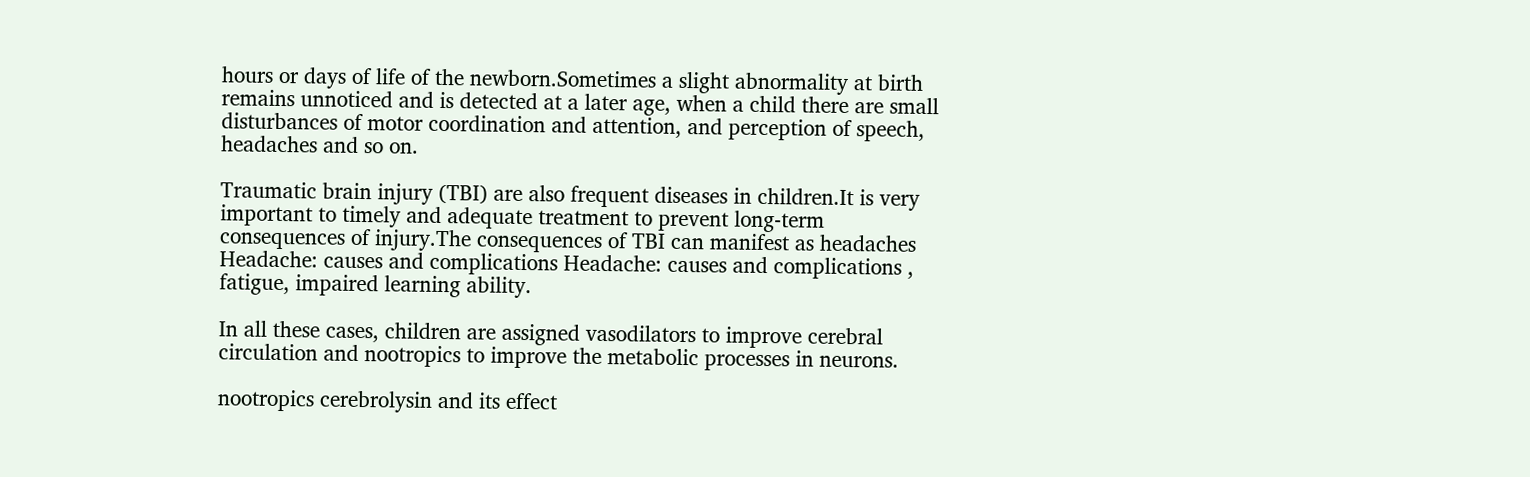hours or days of life of the newborn.Sometimes a slight abnormality at birth remains unnoticed and is detected at a later age, when a child there are small disturbances of motor coordination and attention, and perception of speech, headaches and so on.

Traumatic brain injury (TBI) are also frequent diseases in children.It is very important to timely and adequate treatment to prevent long-term consequences of injury.The consequences of TBI can manifest as headaches Headache: causes and complications Headache: causes and complications , fatigue, impaired learning ability.

In all these cases, children are assigned vasodilators to improve cerebral circulation and nootropics to improve the metabolic processes in neurons.

nootropics cerebrolysin and its effect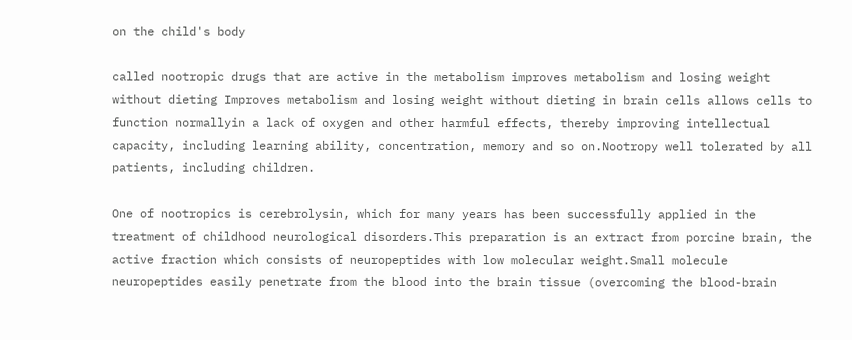on the child's body

called nootropic drugs that are active in the metabolism improves metabolism and losing weight without dieting Improves metabolism and losing weight without dieting in brain cells allows cells to function normallyin a lack of oxygen and other harmful effects, thereby improving intellectual capacity, including learning ability, concentration, memory and so on.Nootropy well tolerated by all patients, including children.

One of nootropics is cerebrolysin, which for many years has been successfully applied in the treatment of childhood neurological disorders.This preparation is an extract from porcine brain, the active fraction which consists of neuropeptides with low molecular weight.Small molecule neuropeptides easily penetrate from the blood into the brain tissue (overcoming the blood-brain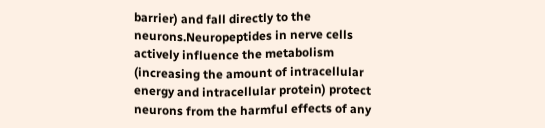barrier) and fall directly to the neurons.Neuropeptides in nerve cells actively influence the metabolism (increasing the amount of intracellular energy and intracellular protein) protect neurons from the harmful effects of any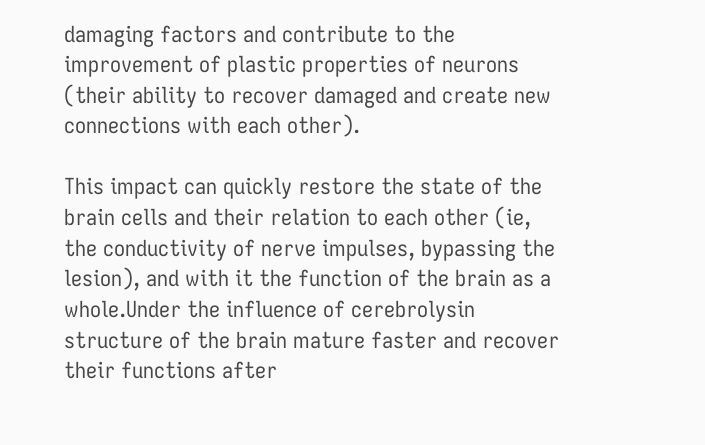damaging factors and contribute to the improvement of plastic properties of neurons (their ability to recover damaged and create new connections with each other).

This impact can quickly restore the state of the brain cells and their relation to each other (ie, the conductivity of nerve impulses, bypassing the lesion), and with it the function of the brain as a whole.Under the influence of cerebrolysin structure of the brain mature faster and recover their functions after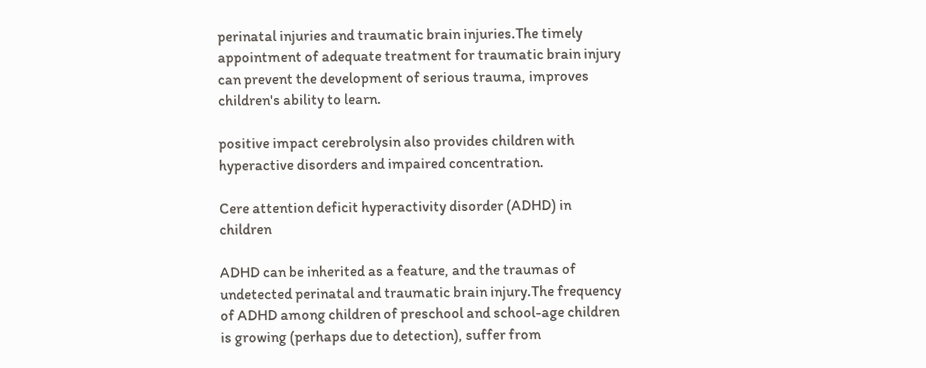perinatal injuries and traumatic brain injuries.The timely appointment of adequate treatment for traumatic brain injury can prevent the development of serious trauma, improves children's ability to learn.

positive impact cerebrolysin also provides children with hyperactive disorders and impaired concentration.

Cere attention deficit hyperactivity disorder (ADHD) in children

ADHD can be inherited as a feature, and the traumas of undetected perinatal and traumatic brain injury.The frequency of ADHD among children of preschool and school-age children is growing (perhaps due to detection), suffer from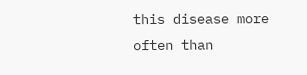this disease more often than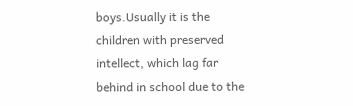boys.Usually it is the children with preserved intellect, which lag far behind in school due to the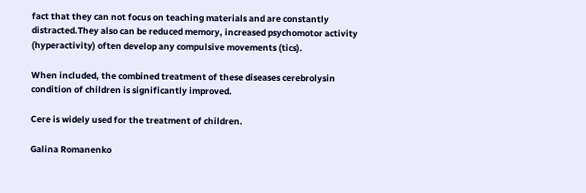fact that they can not focus on teaching materials and are constantly distracted.They also can be reduced memory, increased psychomotor activity (hyperactivity) often develop any compulsive movements (tics).

When included, the combined treatment of these diseases cerebrolysin condition of children is significantly improved.

Cere is widely used for the treatment of children.

Galina Romanenko